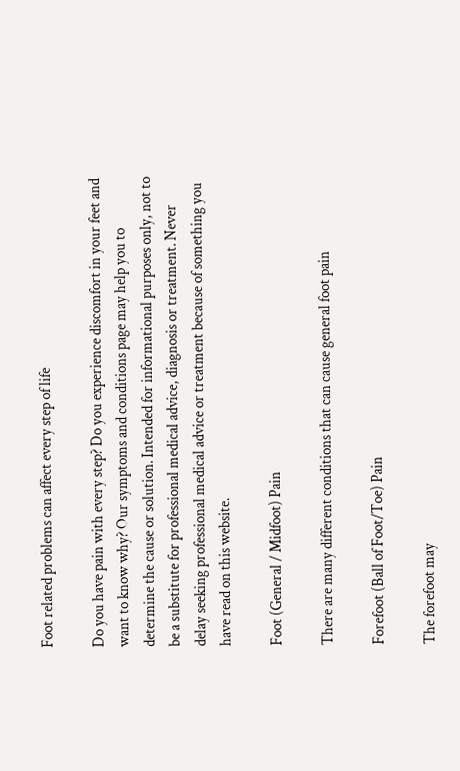Foot related problems can affect every step of life

Do you have pain with every step? Do you experience discomfort in your feet and want to know why? Our symptoms and conditions page may help you to determine the cause or solution. Intended for informational purposes only, not to be a substitute for professional medical advice, diagnosis or treatment. Never delay seeking professional medical advice or treatment because of something you have read on this website.

Foot (General / Midfoot) Pain

There are many different conditions that can cause general foot pain

Forefoot (Ball of Foot/Toe) Pain

The forefoot may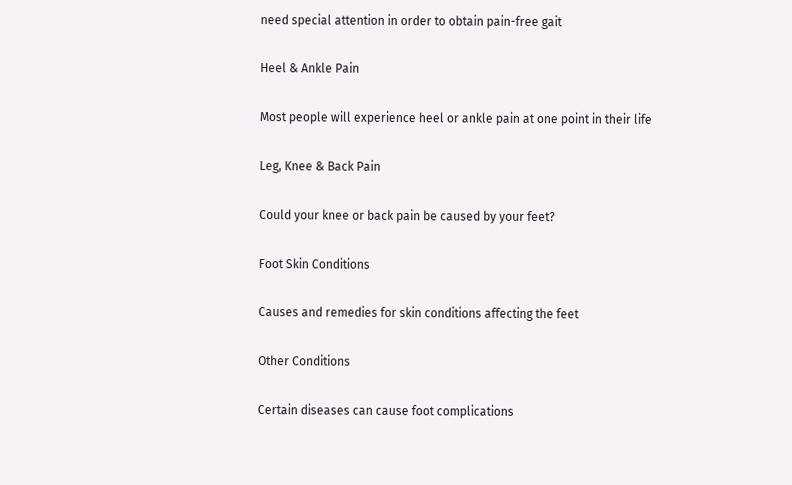need special attention in order to obtain pain-free gait

Heel & Ankle Pain

Most people will experience heel or ankle pain at one point in their life

Leg, Knee & Back Pain

Could your knee or back pain be caused by your feet?

Foot Skin Conditions

Causes and remedies for skin conditions affecting the feet

Other Conditions

Certain diseases can cause foot complications